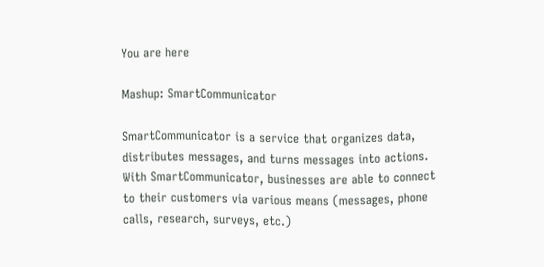You are here

Mashup: SmartCommunicator

SmartCommunicator is a service that organizes data, distributes messages, and turns messages into actions. With SmartCommunicator, businesses are able to connect to their customers via various means (messages, phone calls, research, surveys, etc.)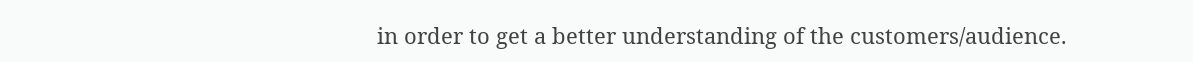in order to get a better understanding of the customers/audience.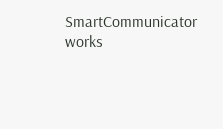SmartCommunicator works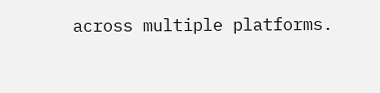across multiple platforms.